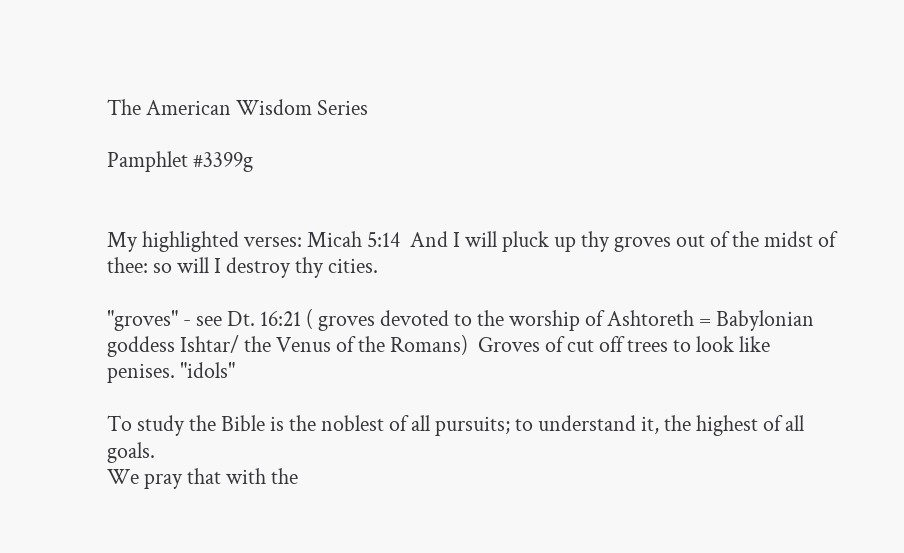The American Wisdom Series

Pamphlet #3399g


My highlighted verses: Micah 5:14  And I will pluck up thy groves out of the midst of thee: so will I destroy thy cities.

"groves" - see Dt. 16:21 ( groves devoted to the worship of Ashtoreth = Babylonian goddess Ishtar/ the Venus of the Romans)  Groves of cut off trees to look like penises. "idols"

To study the Bible is the noblest of all pursuits; to understand it, the highest of all goals.
We pray that with the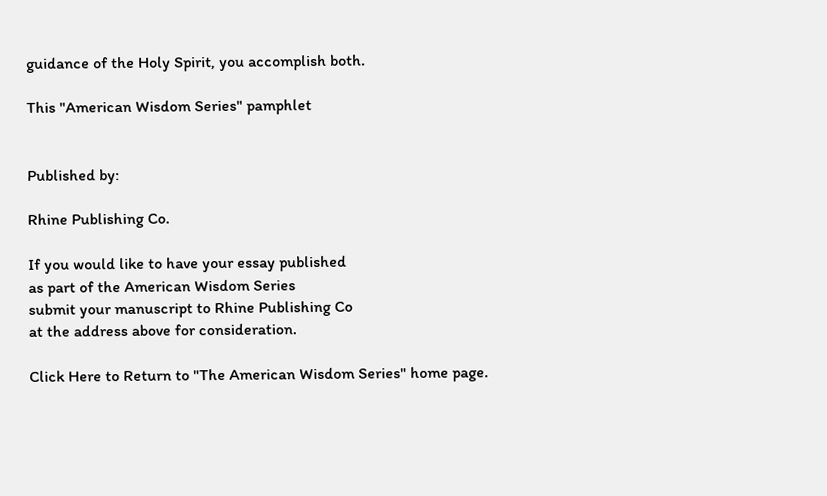guidance of the Holy Spirit, you accomplish both.

This "American Wisdom Series" pamphlet


Published by:

Rhine Publishing Co.

If you would like to have your essay published
as part of the American Wisdom Series
submit your manuscript to Rhine Publishing Co
at the address above for consideration.

Click Here to Return to "The American Wisdom Series" home page.